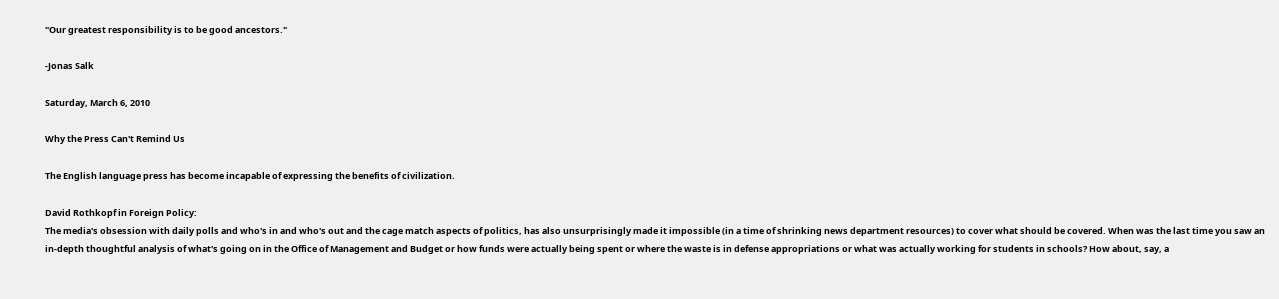"Our greatest responsibility is to be good ancestors."

-Jonas Salk

Saturday, March 6, 2010

Why the Press Can't Remind Us

The English language press has become incapable of expressing the benefits of civilization.

David Rothkopf in Foreign Policy:
The media's obsession with daily polls and who's in and who's out and the cage match aspects of politics, has also unsurprisingly made it impossible (in a time of shrinking news department resources) to cover what should be covered. When was the last time you saw an in-depth thoughtful analysis of what's going on in the Office of Management and Budget or how funds were actually being spent or where the waste is in defense appropriations or what was actually working for students in schools? How about, say, a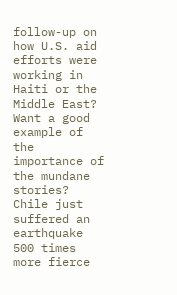follow-up on how U.S. aid efforts were working in Haiti or the Middle East? Want a good example of the importance of the mundane stories? Chile just suffered an earthquake 500 times more fierce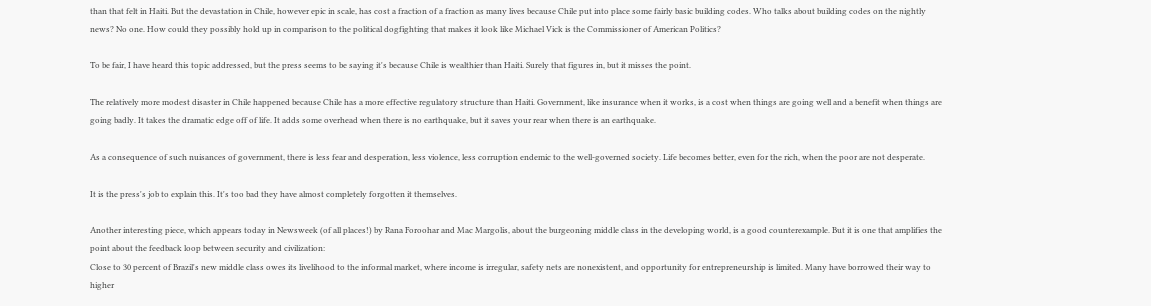than that felt in Haiti. But the devastation in Chile, however epic in scale, has cost a fraction of a fraction as many lives because Chile put into place some fairly basic building codes. Who talks about building codes on the nightly news? No one. How could they possibly hold up in comparison to the political dogfighting that makes it look like Michael Vick is the Commissioner of American Politics?

To be fair, I have heard this topic addressed, but the press seems to be saying it's because Chile is wealthier than Haiti. Surely that figures in, but it misses the point.

The relatively more modest disaster in Chile happened because Chile has a more effective regulatory structure than Haiti. Government, like insurance when it works, is a cost when things are going well and a benefit when things are going badly. It takes the dramatic edge off of life. It adds some overhead when there is no earthquake, but it saves your rear when there is an earthquake.

As a consequence of such nuisances of government, there is less fear and desperation, less violence, less corruption endemic to the well-governed society. Life becomes better, even for the rich, when the poor are not desperate.

It is the press's job to explain this. It's too bad they have almost completely forgotten it themselves.

Another interesting piece, which appears today in Newsweek (of all places!) by Rana Foroohar and Mac Margolis, about the burgeoning middle class in the developing world, is a good counterexample. But it is one that amplifies the point about the feedback loop between security and civilization:
Close to 30 percent of Brazil's new middle class owes its livelihood to the informal market, where income is irregular, safety nets are nonexistent, and opportunity for entrepreneurship is limited. Many have borrowed their way to higher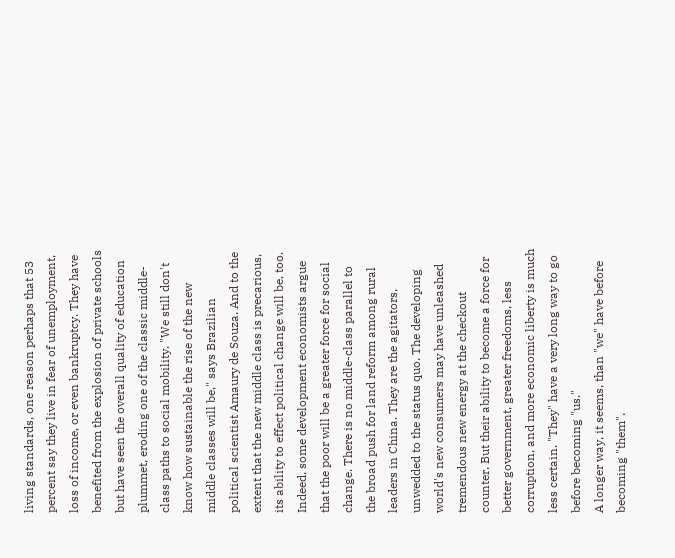living standards, one reason perhaps that 53 percent say they live in fear of unemployment, loss of income, or even bankruptcy. They have benefited from the explosion of private schools but have seen the overall quality of education plummet, eroding one of the classic middle-class paths to social mobility. "We still don't know how sustainable the rise of the new middle classes will be," says Brazilian political scientist Amaury de Souza. And to the extent that the new middle class is precarious, its ability to effect political change will be, too. Indeed, some development economists argue that the poor will be a greater force for social change. There is no middle-class parallel to the broad push for land reform among rural leaders in China. They are the agitators, unwedded to the status quo. The developing world's new consumers may have unleashed tremendous new energy at the checkout counter. But their ability to become a force for better government, greater freedoms, less corruption, and more economic liberty is much less certain. "They" have a very long way to go before becoming "us."
A longer way, it seems, than "we" have before becoming "them".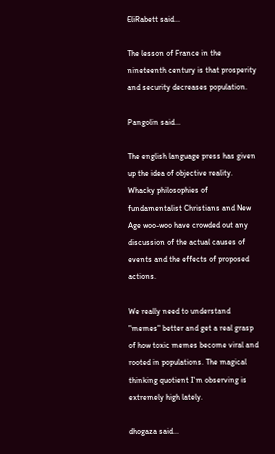EliRabett said...

The lesson of France in the nineteenth century is that prosperity and security decreases population.

Pangolin said...

The english language press has given up the idea of objective reality. Whacky philosophies of fundamentalist Christians and New Age woo-woo have crowded out any discussion of the actual causes of events and the effects of proposed actions.

We really need to understand "memes" better and get a real grasp of how toxic memes become viral and rooted in populations. The magical thinking quotient I'm observing is extremely high lately.

dhogaza said...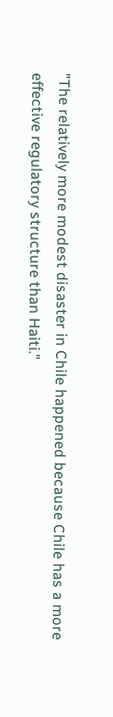"The relatively more modest disaster in Chile happened because Chile has a more effective regulatory structure than Haiti."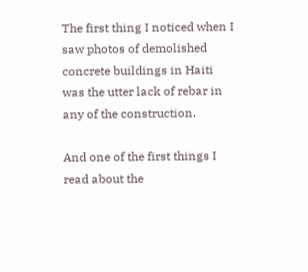The first thing I noticed when I saw photos of demolished concrete buildings in Haiti was the utter lack of rebar in any of the construction.

And one of the first things I read about the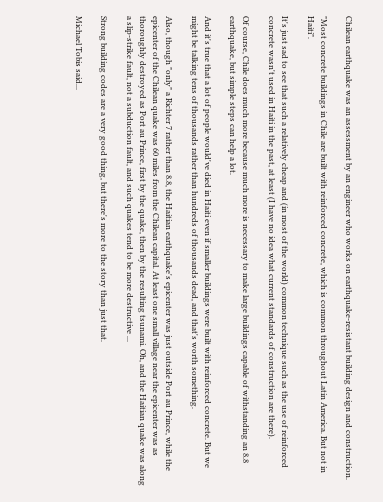Chilean earthquake was an assessment by an engineer who works on earthquake-resistant building design and construction.

"Most concrete buildings in Chile are built with reinforced concrete, which is common throughout Latin America. But not in Haiti".

It's just sad to see that such a relatively cheap and (in most of the world) common technique such as the use of reinforced concrete wasn't used in Haiti in the past, at least (I have no idea what current standards of construction are there).

Of course, Chile does much more because much more is necessary to make large buildings capable of withstanding an 8.8 earthquake, but simple steps can help a lot.

And it's true that a lot of people would've died in Haiti even if smaller buildings were built with reinforced concrete. But we might be talking tens of thousands rather than hundreds of thousands dead, and that's worth something.

Also, though "only" a Richter 7 rather than 8.8, the Haitian earthquake's epicenter was just outside Port au Prince, while the epicenter of the Chilean quake was 60 miles from the Chilean capital. At least one small village near the epicenter was as thoroughly destroyed as Port au Prince, first by the quake, then by the resulting tsunami. Oh, and the Haitian quake was along a slip-strike fault, not a subduction fault, and such quakes tend to be more destructive ...

Strong building codes are a very good thing, but there's more to the story than just that.

Michael Tobis said...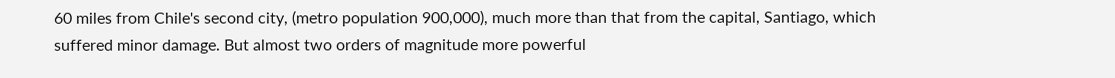60 miles from Chile's second city, (metro population 900,000), much more than that from the capital, Santiago, which suffered minor damage. But almost two orders of magnitude more powerful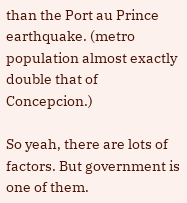than the Port au Prince earthquake. (metro population almost exactly double that of Concepcion.)

So yeah, there are lots of factors. But government is one of them.